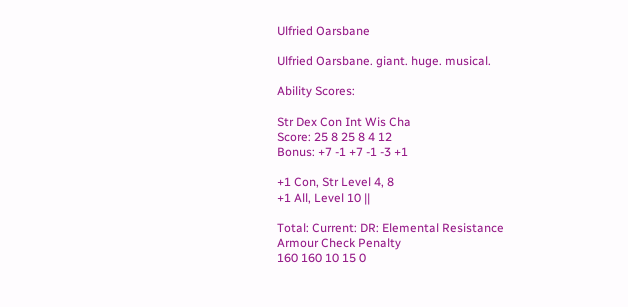Ulfried Oarsbane

Ulfried Oarsbane. giant. huge. musical.

Ability Scores:

Str Dex Con Int Wis Cha
Score: 25 8 25 8 4 12
Bonus: +7 -1 +7 -1 -3 +1

+1 Con, Str Level 4, 8
+1 All, Level 10 ||

Total: Current: DR: Elemental Resistance Armour Check Penalty
160 160 10 15 0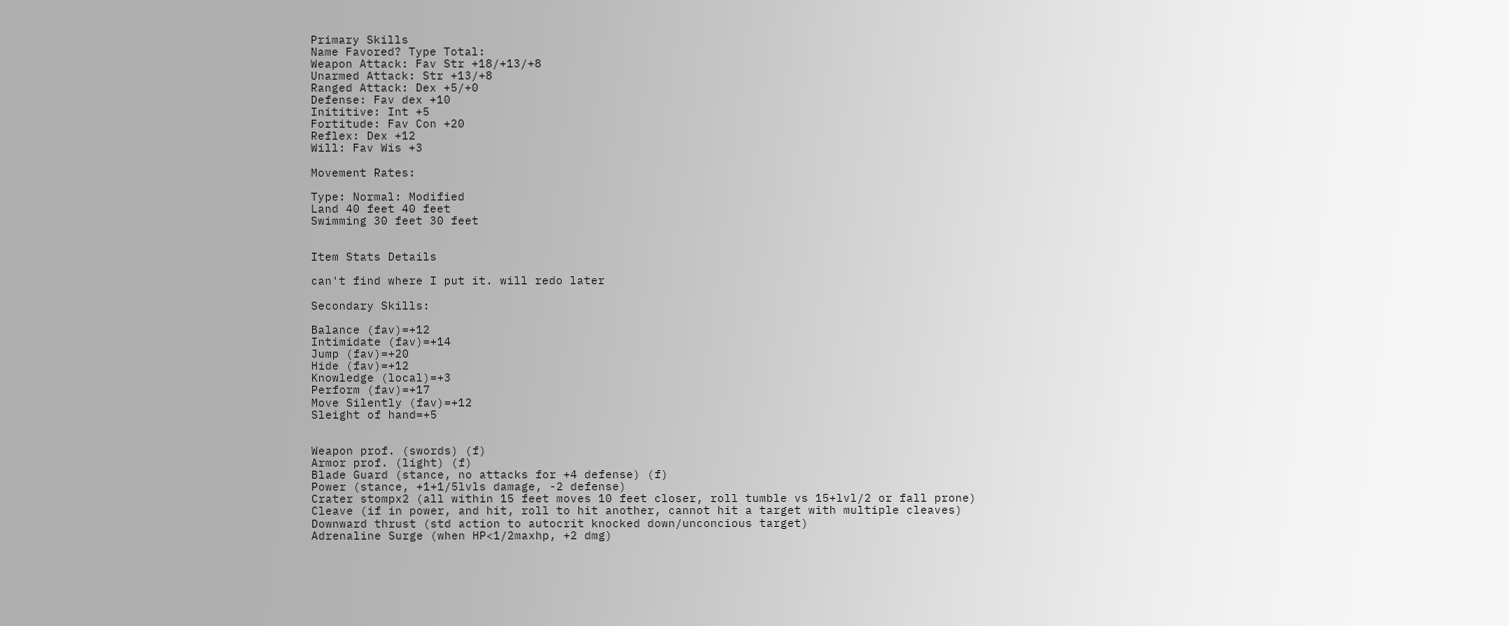Primary Skills
Name Favored? Type Total:
Weapon Attack: Fav Str +18/+13/+8
Unarmed Attack: Str +13/+8
Ranged Attack: Dex +5/+0
Defense: Fav dex +10
Inititive: Int +5
Fortitude: Fav Con +20
Reflex: Dex +12
Will: Fav Wis +3

Movement Rates:

Type: Normal: Modified
Land 40 feet 40 feet
Swimming 30 feet 30 feet


Item Stats Details

can't find where I put it. will redo later

Secondary Skills:

Balance (fav)=+12
Intimidate (fav)=+14
Jump (fav)=+20
Hide (fav)=+12
Knowledge (local)=+3
Perform (fav)=+17
Move Silently (fav)=+12
Sleight of hand=+5


Weapon prof. (swords) (f)
Armor prof. (light) (f)
Blade Guard (stance, no attacks for +4 defense) (f)
Power (stance, +1+1/5lvls damage, -2 defense)
Crater stompx2 (all within 15 feet moves 10 feet closer, roll tumble vs 15+lvl/2 or fall prone)
Cleave (if in power, and hit, roll to hit another, cannot hit a target with multiple cleaves)
Downward thrust (std action to autocrit knocked down/unconcious target)
Adrenaline Surge (when HP<1/2maxhp, +2 dmg)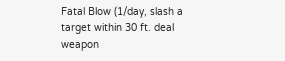Fatal Blow (1/day, slash a target within 30 ft. deal weapon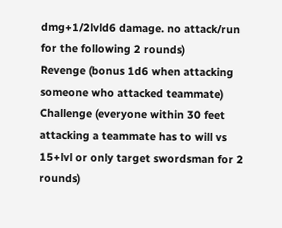dmg+1/2lvld6 damage. no attack/run for the following 2 rounds)
Revenge (bonus 1d6 when attacking someone who attacked teammate)
Challenge (everyone within 30 feet attacking a teammate has to will vs 15+lvl or only target swordsman for 2 rounds)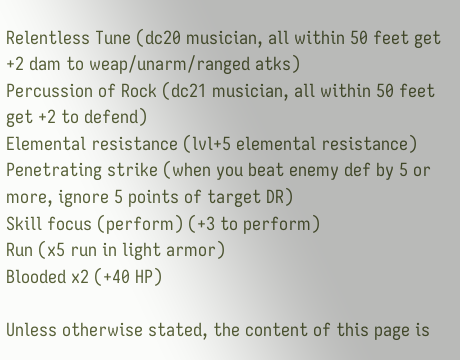Relentless Tune (dc20 musician, all within 50 feet get +2 dam to weap/unarm/ranged atks)
Percussion of Rock (dc21 musician, all within 50 feet get +2 to defend)
Elemental resistance (lvl+5 elemental resistance)
Penetrating strike (when you beat enemy def by 5 or more, ignore 5 points of target DR)
Skill focus (perform) (+3 to perform)
Run (x5 run in light armor)
Blooded x2 (+40 HP)

Unless otherwise stated, the content of this page is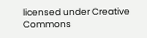licensed under Creative Commons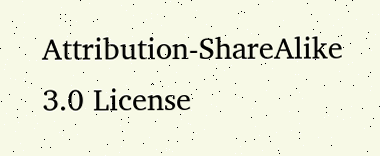Attribution-ShareAlike 3.0 License